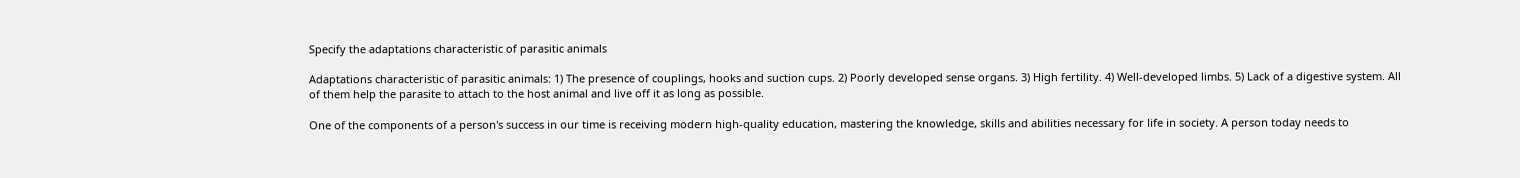Specify the adaptations characteristic of parasitic animals

Adaptations characteristic of parasitic animals: 1) The presence of couplings, hooks and suction cups. 2) Poorly developed sense organs. 3) High fertility. 4) Well-developed limbs. 5) Lack of a digestive system. All of them help the parasite to attach to the host animal and live off it as long as possible.

One of the components of a person's success in our time is receiving modern high-quality education, mastering the knowledge, skills and abilities necessary for life in society. A person today needs to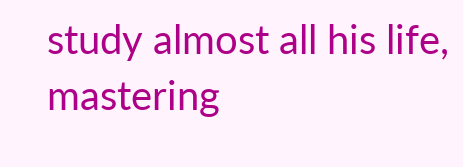study almost all his life, mastering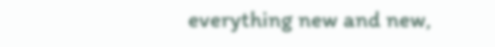everything new and new,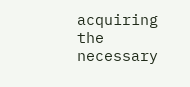acquiring the necessary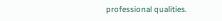professional qualities.